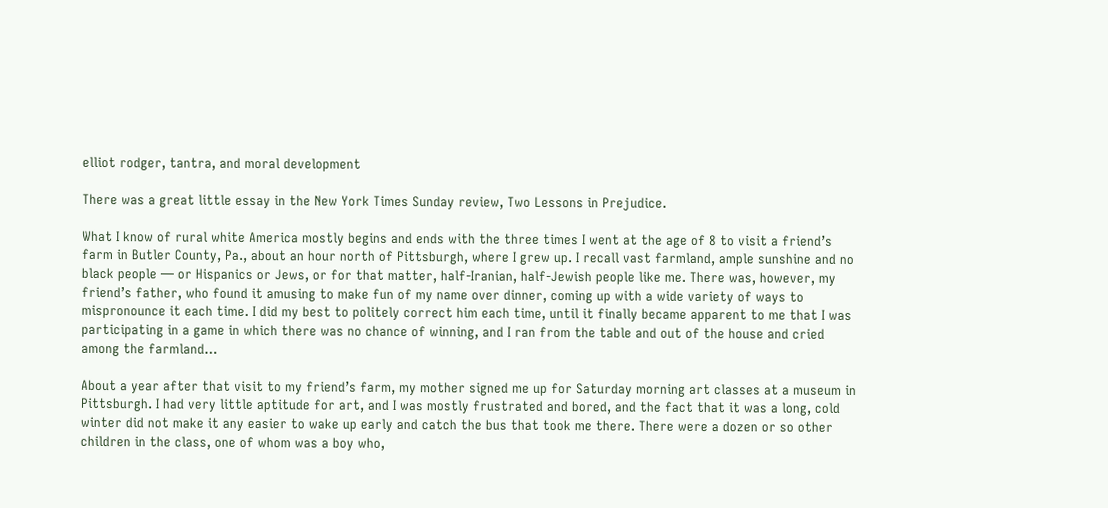elliot rodger, tantra, and moral development

There was a great little essay in the New York Times Sunday review, Two Lessons in Prejudice.

What I know of rural white America mostly begins and ends with the three times I went at the age of 8 to visit a friend’s farm in Butler County, Pa., about an hour north of Pittsburgh, where I grew up. I recall vast farmland, ample sunshine and no black people — or Hispanics or Jews, or for that matter, half-Iranian, half-Jewish people like me. There was, however, my friend’s father, who found it amusing to make fun of my name over dinner, coming up with a wide variety of ways to mispronounce it each time. I did my best to politely correct him each time, until it finally became apparent to me that I was participating in a game in which there was no chance of winning, and I ran from the table and out of the house and cried among the farmland…

About a year after that visit to my friend’s farm, my mother signed me up for Saturday morning art classes at a museum in Pittsburgh. I had very little aptitude for art, and I was mostly frustrated and bored, and the fact that it was a long, cold winter did not make it any easier to wake up early and catch the bus that took me there. There were a dozen or so other children in the class, one of whom was a boy who,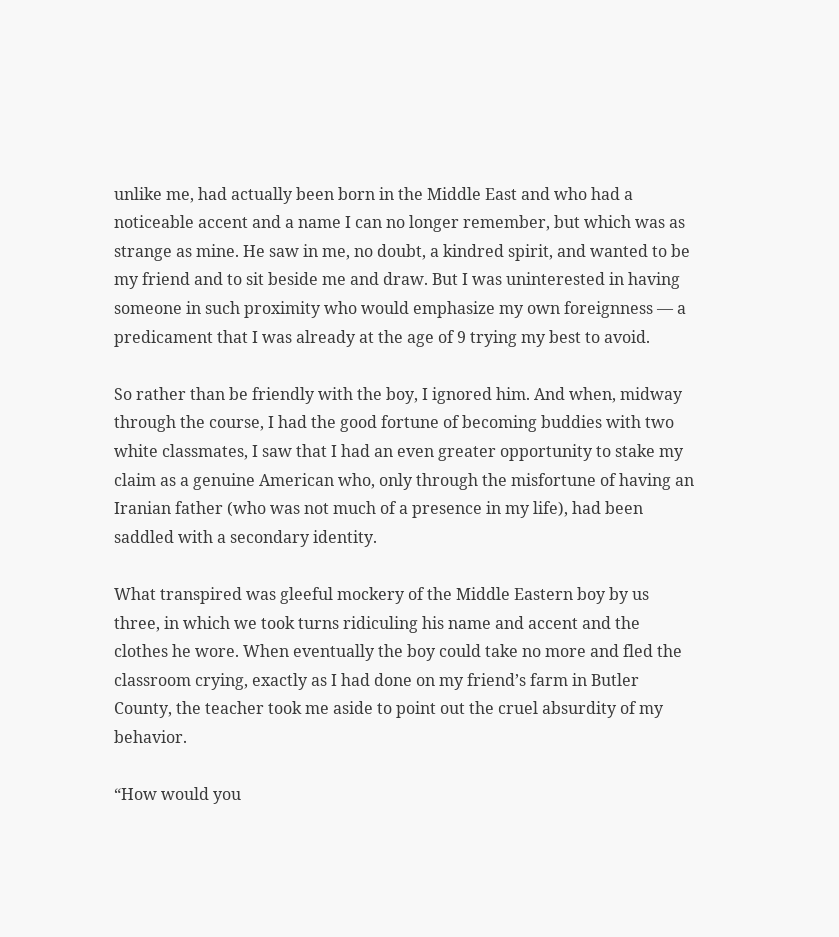unlike me, had actually been born in the Middle East and who had a noticeable accent and a name I can no longer remember, but which was as strange as mine. He saw in me, no doubt, a kindred spirit, and wanted to be my friend and to sit beside me and draw. But I was uninterested in having someone in such proximity who would emphasize my own foreignness — a predicament that I was already at the age of 9 trying my best to avoid.

So rather than be friendly with the boy, I ignored him. And when, midway through the course, I had the good fortune of becoming buddies with two white classmates, I saw that I had an even greater opportunity to stake my claim as a genuine American who, only through the misfortune of having an Iranian father (who was not much of a presence in my life), had been saddled with a secondary identity.

What transpired was gleeful mockery of the Middle Eastern boy by us three, in which we took turns ridiculing his name and accent and the clothes he wore. When eventually the boy could take no more and fled the classroom crying, exactly as I had done on my friend’s farm in Butler County, the teacher took me aside to point out the cruel absurdity of my behavior.

“How would you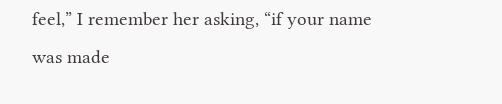feel,” I remember her asking, “if your name was made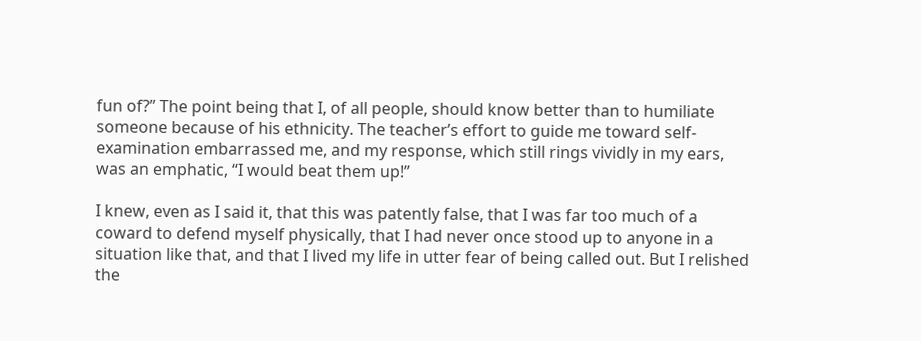fun of?” The point being that I, of all people, should know better than to humiliate someone because of his ethnicity. The teacher’s effort to guide me toward self-examination embarrassed me, and my response, which still rings vividly in my ears, was an emphatic, “I would beat them up!”

I knew, even as I said it, that this was patently false, that I was far too much of a coward to defend myself physically, that I had never once stood up to anyone in a situation like that, and that I lived my life in utter fear of being called out. But I relished the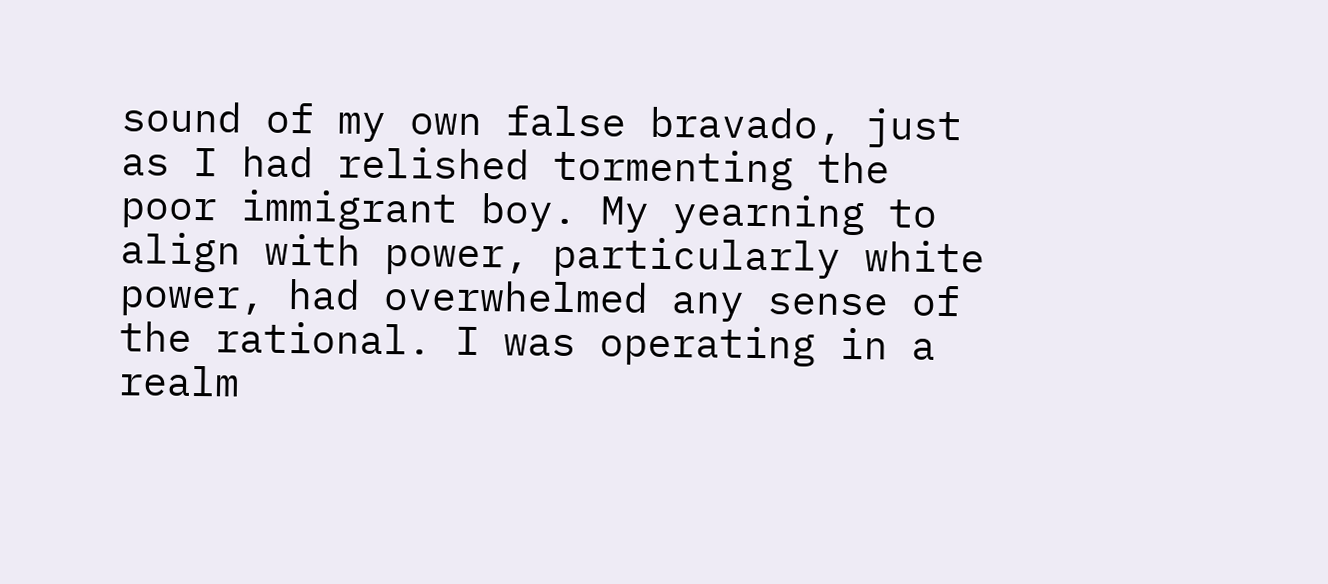sound of my own false bravado, just as I had relished tormenting the poor immigrant boy. My yearning to align with power, particularly white power, had overwhelmed any sense of the rational. I was operating in a realm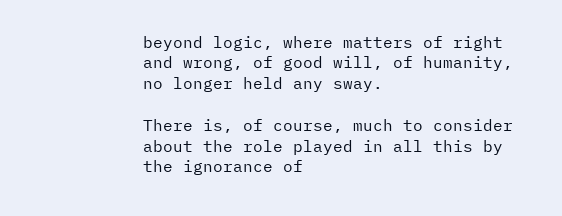beyond logic, where matters of right and wrong, of good will, of humanity, no longer held any sway.

There is, of course, much to consider about the role played in all this by the ignorance of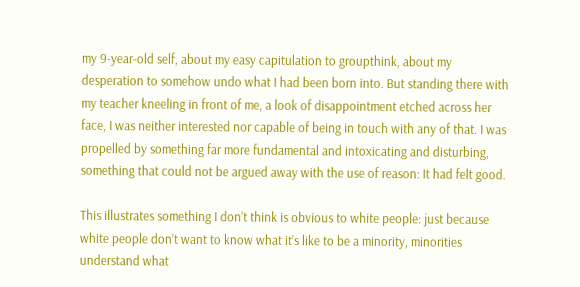my 9-year-old self, about my easy capitulation to groupthink, about my desperation to somehow undo what I had been born into. But standing there with my teacher kneeling in front of me, a look of disappointment etched across her face, I was neither interested nor capable of being in touch with any of that. I was propelled by something far more fundamental and intoxicating and disturbing, something that could not be argued away with the use of reason: It had felt good.

This illustrates something I don’t think is obvious to white people: just because white people don’t want to know what it’s like to be a minority, minorities understand what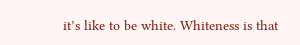it’s like to be white. Whiteness is that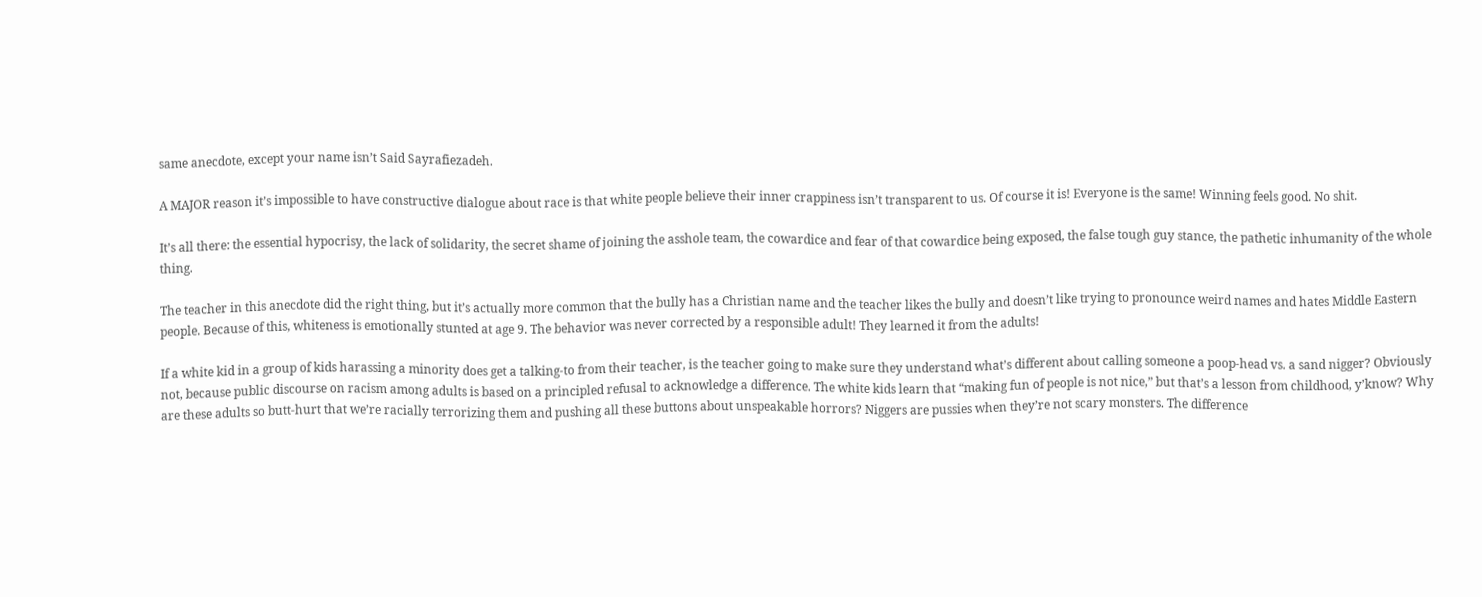same anecdote, except your name isn’t Said Sayrafiezadeh.

A MAJOR reason it’s impossible to have constructive dialogue about race is that white people believe their inner crappiness isn’t transparent to us. Of course it is! Everyone is the same! Winning feels good. No shit.

It’s all there: the essential hypocrisy, the lack of solidarity, the secret shame of joining the asshole team, the cowardice and fear of that cowardice being exposed, the false tough guy stance, the pathetic inhumanity of the whole thing.

The teacher in this anecdote did the right thing, but it’s actually more common that the bully has a Christian name and the teacher likes the bully and doesn’t like trying to pronounce weird names and hates Middle Eastern people. Because of this, whiteness is emotionally stunted at age 9. The behavior was never corrected by a responsible adult! They learned it from the adults!

If a white kid in a group of kids harassing a minority does get a talking-to from their teacher, is the teacher going to make sure they understand what’s different about calling someone a poop-head vs. a sand nigger? Obviously not, because public discourse on racism among adults is based on a principled refusal to acknowledge a difference. The white kids learn that “making fun of people is not nice,” but that’s a lesson from childhood, y’know? Why are these adults so butt-hurt that we’re racially terrorizing them and pushing all these buttons about unspeakable horrors? Niggers are pussies when they’re not scary monsters. The difference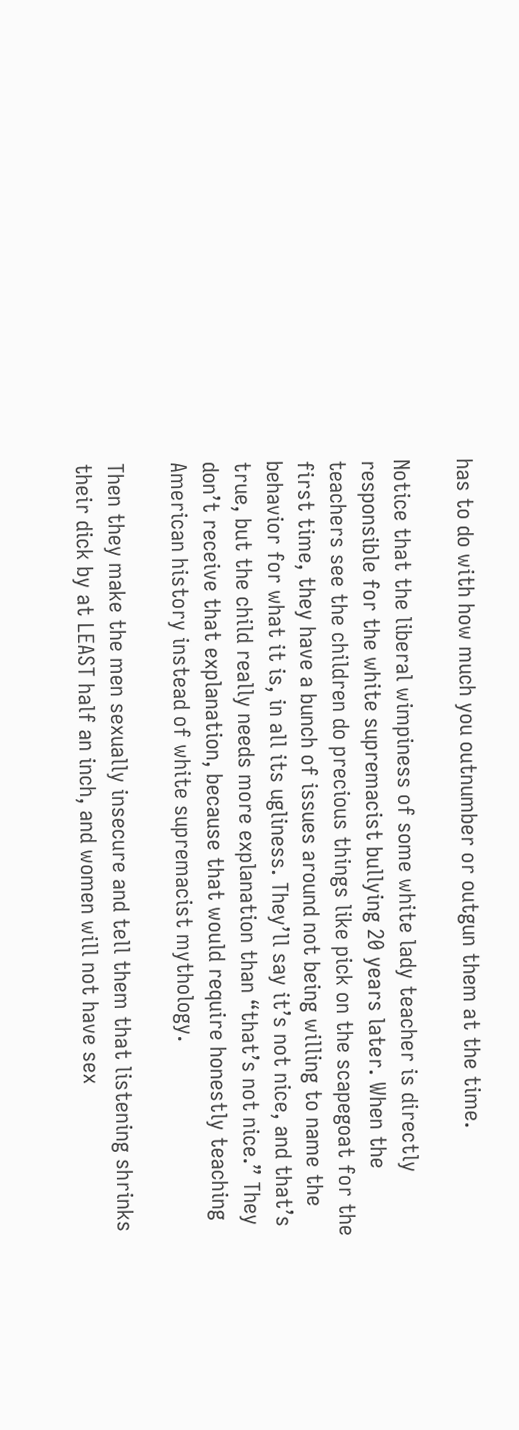has to do with how much you outnumber or outgun them at the time.

Notice that the liberal wimpiness of some white lady teacher is directly responsible for the white supremacist bullying 20 years later. When the teachers see the children do precious things like pick on the scapegoat for the first time, they have a bunch of issues around not being willing to name the behavior for what it is, in all its ugliness. They’ll say it’s not nice, and that’s true, but the child really needs more explanation than “that’s not nice.” They don’t receive that explanation, because that would require honestly teaching American history instead of white supremacist mythology.

Then they make the men sexually insecure and tell them that listening shrinks their dick by at LEAST half an inch, and women will not have sex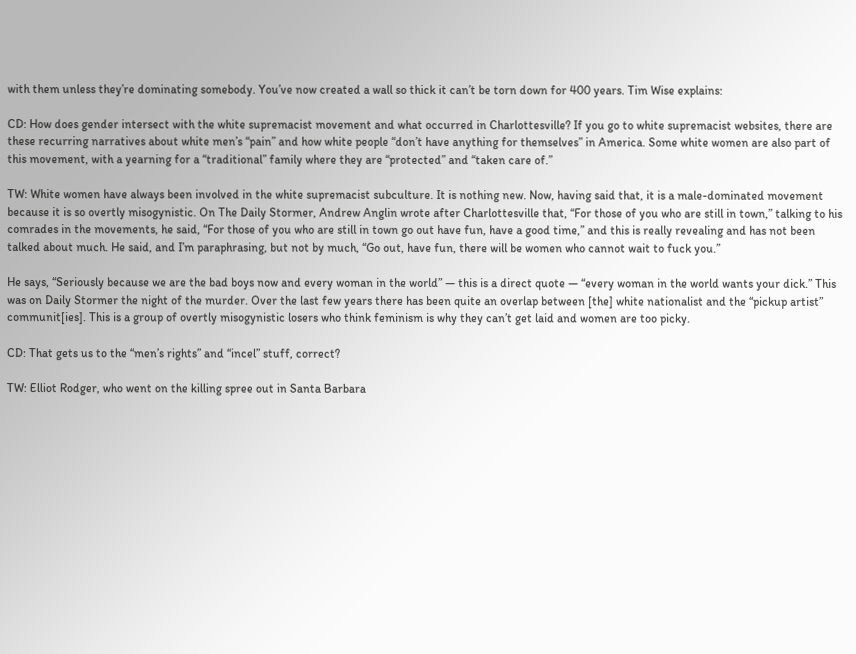with them unless they’re dominating somebody. You’ve now created a wall so thick it can’t be torn down for 400 years. Tim Wise explains:

CD: How does gender intersect with the white supremacist movement and what occurred in Charlottesville? If you go to white supremacist websites, there are these recurring narratives about white men’s “pain” and how white people “don’t have anything for themselves” in America. Some white women are also part of this movement, with a yearning for a “traditional” family where they are “protected” and “taken care of.”

TW: White women have always been involved in the white supremacist subculture. It is nothing new. Now, having said that, it is a male-dominated movement because it is so overtly misogynistic. On The Daily Stormer, Andrew Anglin wrote after Charlottesville that, “For those of you who are still in town,” talking to his comrades in the movements, he said, “For those of you who are still in town go out have fun, have a good time,” and this is really revealing and has not been talked about much. He said, and I’m paraphrasing, but not by much, “Go out, have fun, there will be women who cannot wait to fuck you.”

He says, “Seriously because we are the bad boys now and every woman in the world” — this is a direct quote — “every woman in the world wants your dick.” This was on Daily Stormer the night of the murder. Over the last few years there has been quite an overlap between [the] white nationalist and the “pickup artist” communit[ies]. This is a group of overtly misogynistic losers who think feminism is why they can’t get laid and women are too picky.

CD: That gets us to the “men’s rights” and “incel” stuff, correct?

TW: Elliot Rodger, who went on the killing spree out in Santa Barbara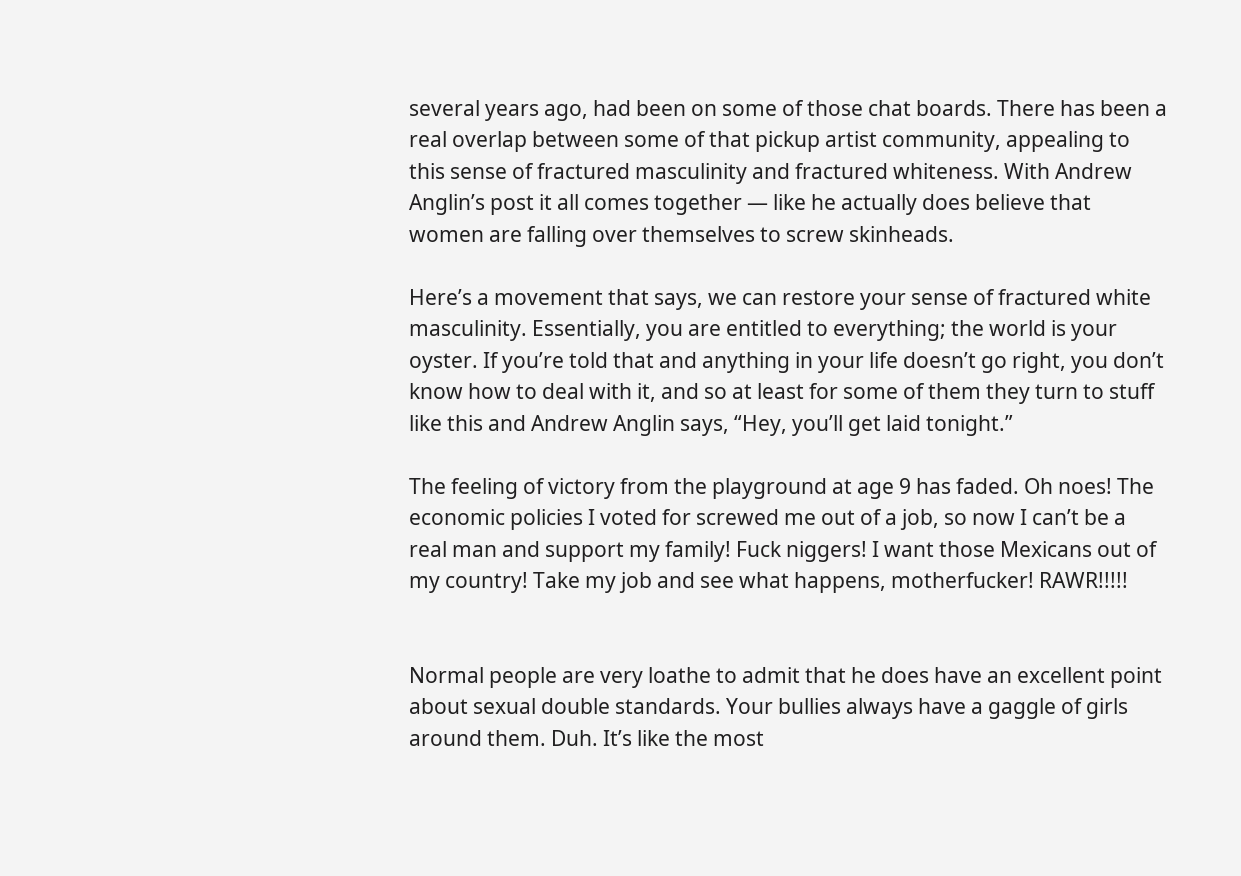several years ago, had been on some of those chat boards. There has been a real overlap between some of that pickup artist community, appealing to this sense of fractured masculinity and fractured whiteness. With Andrew Anglin’s post it all comes together — like he actually does believe that women are falling over themselves to screw skinheads.

Here’s a movement that says, we can restore your sense of fractured white masculinity. Essentially, you are entitled to everything; the world is your oyster. If you’re told that and anything in your life doesn’t go right, you don’t know how to deal with it, and so at least for some of them they turn to stuff like this and Andrew Anglin says, “Hey, you’ll get laid tonight.”

The feeling of victory from the playground at age 9 has faded. Oh noes! The economic policies I voted for screwed me out of a job, so now I can’t be a real man and support my family! Fuck niggers! I want those Mexicans out of my country! Take my job and see what happens, motherfucker! RAWR!!!!!


Normal people are very loathe to admit that he does have an excellent point about sexual double standards. Your bullies always have a gaggle of girls around them. Duh. It’s like the most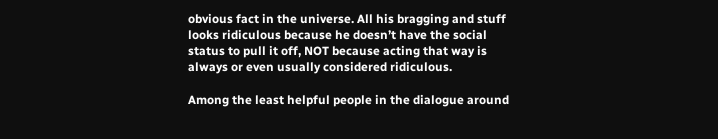obvious fact in the universe. All his bragging and stuff looks ridiculous because he doesn’t have the social status to pull it off, NOT because acting that way is always or even usually considered ridiculous.

Among the least helpful people in the dialogue around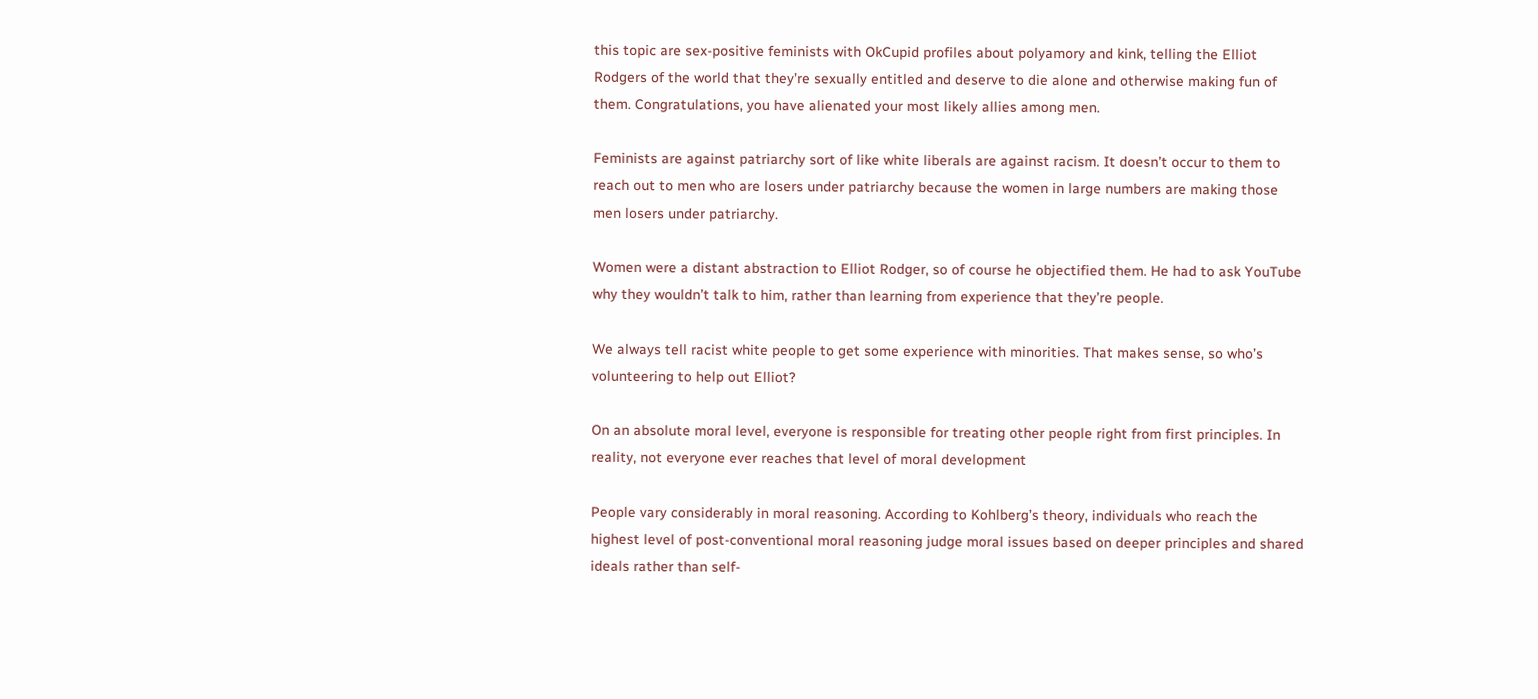this topic are sex-positive feminists with OkCupid profiles about polyamory and kink, telling the Elliot Rodgers of the world that they’re sexually entitled and deserve to die alone and otherwise making fun of them. Congratulations, you have alienated your most likely allies among men.

Feminists are against patriarchy sort of like white liberals are against racism. It doesn’t occur to them to reach out to men who are losers under patriarchy because the women in large numbers are making those men losers under patriarchy.

Women were a distant abstraction to Elliot Rodger, so of course he objectified them. He had to ask YouTube why they wouldn’t talk to him, rather than learning from experience that they’re people.

We always tell racist white people to get some experience with minorities. That makes sense, so who’s volunteering to help out Elliot?

On an absolute moral level, everyone is responsible for treating other people right from first principles. In reality, not everyone ever reaches that level of moral development

People vary considerably in moral reasoning. According to Kohlberg’s theory, individuals who reach the highest level of post-conventional moral reasoning judge moral issues based on deeper principles and shared ideals rather than self-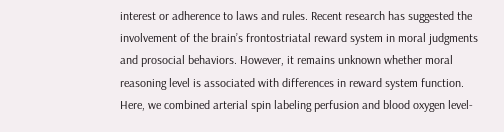interest or adherence to laws and rules. Recent research has suggested the involvement of the brain’s frontostriatal reward system in moral judgments and prosocial behaviors. However, it remains unknown whether moral reasoning level is associated with differences in reward system function. Here, we combined arterial spin labeling perfusion and blood oxygen level-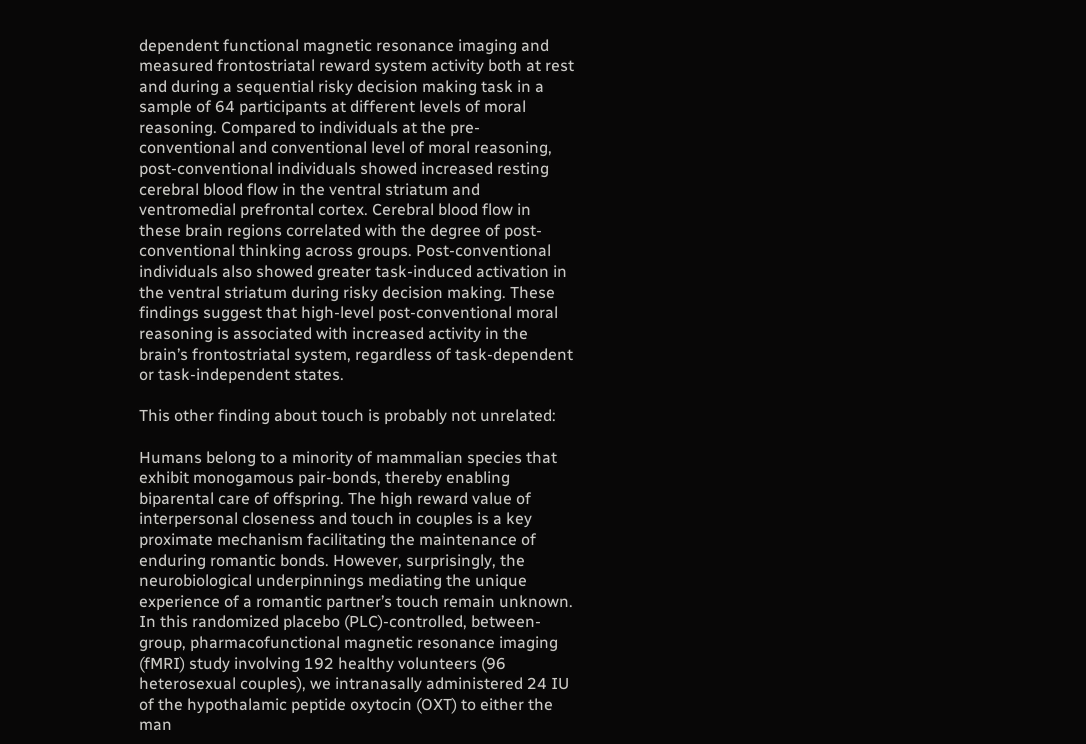dependent functional magnetic resonance imaging and measured frontostriatal reward system activity both at rest and during a sequential risky decision making task in a sample of 64 participants at different levels of moral reasoning. Compared to individuals at the pre-conventional and conventional level of moral reasoning, post-conventional individuals showed increased resting cerebral blood flow in the ventral striatum and ventromedial prefrontal cortex. Cerebral blood flow in these brain regions correlated with the degree of post-conventional thinking across groups. Post-conventional individuals also showed greater task-induced activation in the ventral striatum during risky decision making. These findings suggest that high-level post-conventional moral reasoning is associated with increased activity in the brain’s frontostriatal system, regardless of task-dependent or task-independent states.

This other finding about touch is probably not unrelated:

Humans belong to a minority of mammalian species that exhibit monogamous pair-bonds, thereby enabling biparental care of offspring. The high reward value of interpersonal closeness and touch in couples is a key proximate mechanism facilitating the maintenance of enduring romantic bonds. However, surprisingly, the neurobiological underpinnings mediating the unique experience of a romantic partner’s touch remain unknown. In this randomized placebo (PLC)-controlled, between-group, pharmacofunctional magnetic resonance imaging (fMRI) study involving 192 healthy volunteers (96 heterosexual couples), we intranasally administered 24 IU of the hypothalamic peptide oxytocin (OXT) to either the man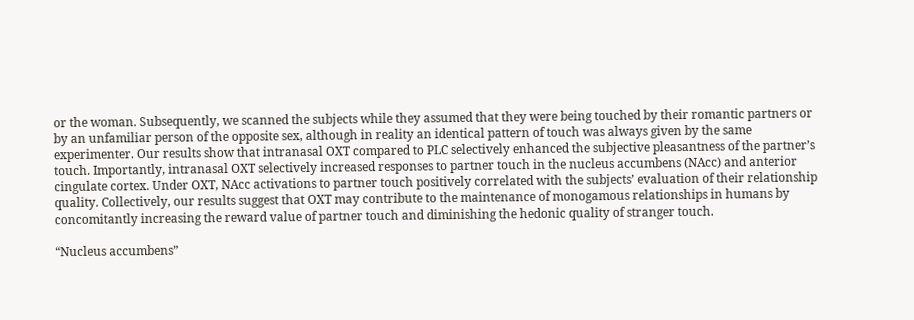or the woman. Subsequently, we scanned the subjects while they assumed that they were being touched by their romantic partners or by an unfamiliar person of the opposite sex, although in reality an identical pattern of touch was always given by the same experimenter. Our results show that intranasal OXT compared to PLC selectively enhanced the subjective pleasantness of the partner’s touch. Importantly, intranasal OXT selectively increased responses to partner touch in the nucleus accumbens (NAcc) and anterior cingulate cortex. Under OXT, NAcc activations to partner touch positively correlated with the subjects’ evaluation of their relationship quality. Collectively, our results suggest that OXT may contribute to the maintenance of monogamous relationships in humans by concomitantly increasing the reward value of partner touch and diminishing the hedonic quality of stranger touch.

“Nucleus accumbens”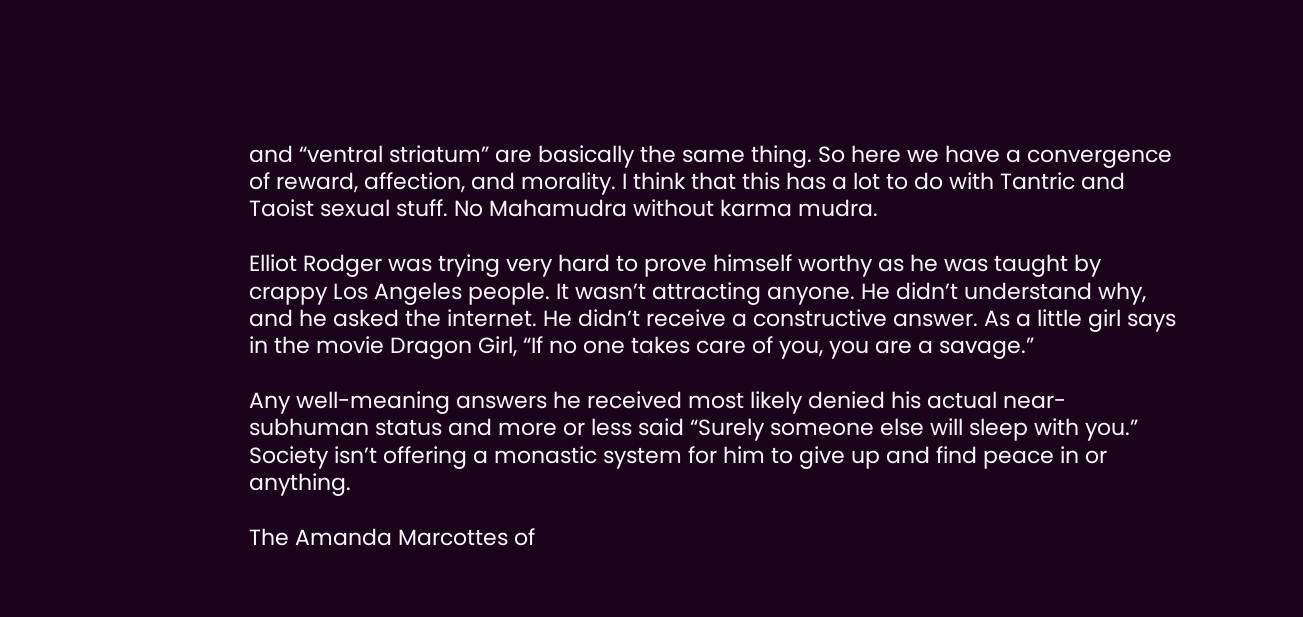and “ventral striatum” are basically the same thing. So here we have a convergence of reward, affection, and morality. I think that this has a lot to do with Tantric and Taoist sexual stuff. No Mahamudra without karma mudra.

Elliot Rodger was trying very hard to prove himself worthy as he was taught by crappy Los Angeles people. It wasn’t attracting anyone. He didn’t understand why, and he asked the internet. He didn’t receive a constructive answer. As a little girl says in the movie Dragon Girl, “If no one takes care of you, you are a savage.”

Any well-meaning answers he received most likely denied his actual near-subhuman status and more or less said “Surely someone else will sleep with you.” Society isn’t offering a monastic system for him to give up and find peace in or anything.

The Amanda Marcottes of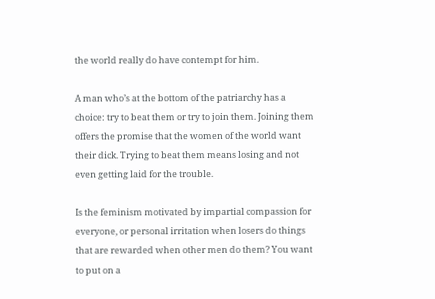the world really do have contempt for him.

A man who’s at the bottom of the patriarchy has a choice: try to beat them or try to join them. Joining them offers the promise that the women of the world want their dick. Trying to beat them means losing and not even getting laid for the trouble.

Is the feminism motivated by impartial compassion for everyone, or personal irritation when losers do things that are rewarded when other men do them? You want to put on a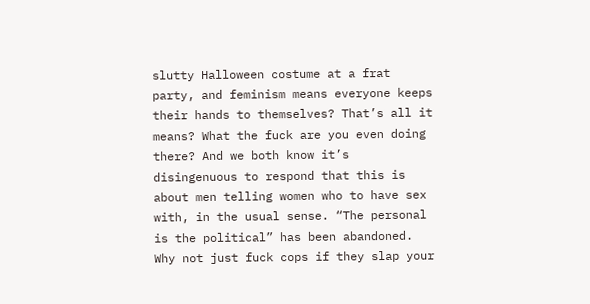slutty Halloween costume at a frat party, and feminism means everyone keeps their hands to themselves? That’s all it means? What the fuck are you even doing there? And we both know it’s disingenuous to respond that this is about men telling women who to have sex with, in the usual sense. “The personal is the political” has been abandoned. Why not just fuck cops if they slap your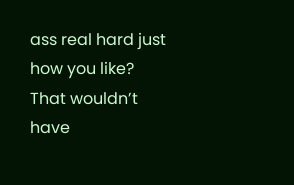ass real hard just how you like? That wouldn’t have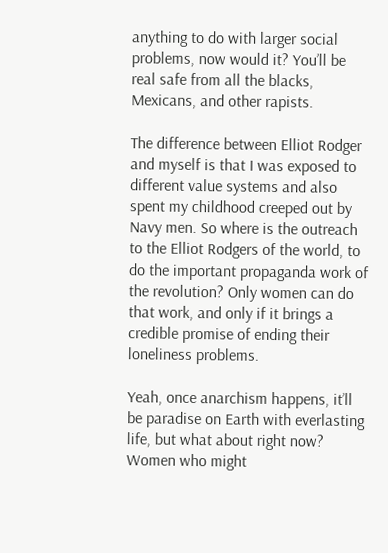anything to do with larger social problems, now would it? You’ll be real safe from all the blacks, Mexicans, and other rapists.

The difference between Elliot Rodger and myself is that I was exposed to different value systems and also spent my childhood creeped out by Navy men. So where is the outreach to the Elliot Rodgers of the world, to do the important propaganda work of the revolution? Only women can do that work, and only if it brings a credible promise of ending their loneliness problems.

Yeah, once anarchism happens, it’ll be paradise on Earth with everlasting life, but what about right now? Women who might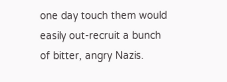one day touch them would easily out-recruit a bunch of bitter, angry Nazis.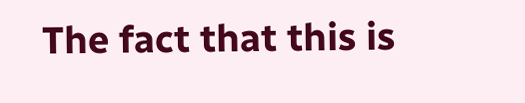The fact that this is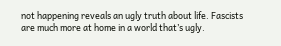not happening reveals an ugly truth about life. Fascists are much more at home in a world that’s ugly.